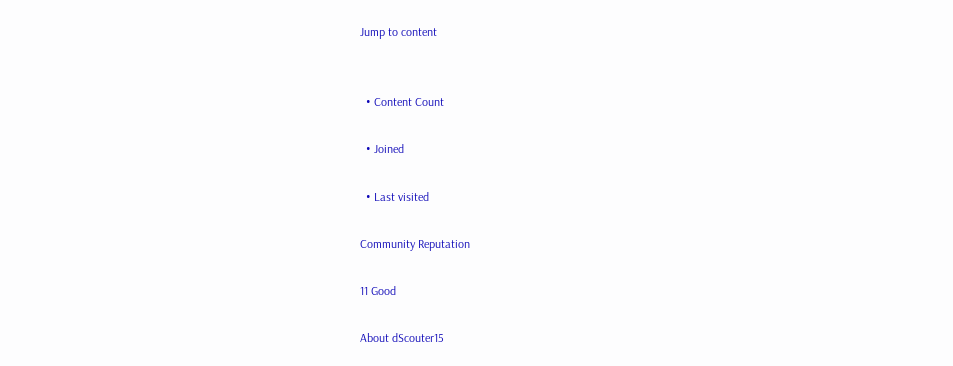Jump to content


  • Content Count

  • Joined

  • Last visited

Community Reputation

11 Good

About dScouter15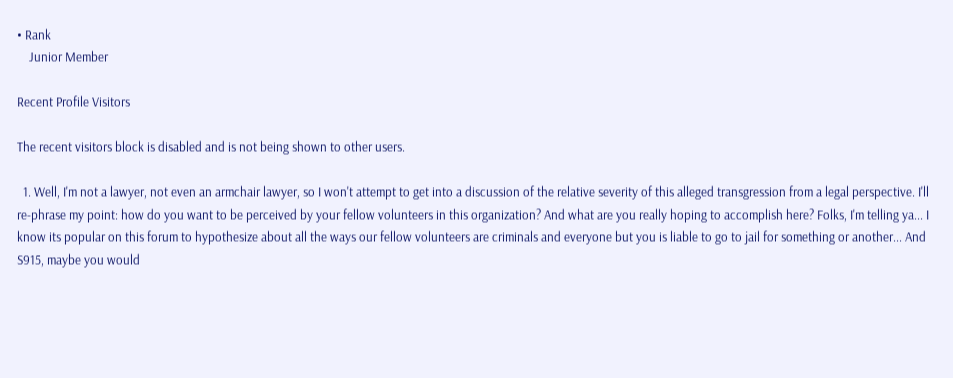• Rank
    Junior Member

Recent Profile Visitors

The recent visitors block is disabled and is not being shown to other users.

  1. Well, I'm not a lawyer, not even an armchair lawyer, so I won't attempt to get into a discussion of the relative severity of this alleged transgression from a legal perspective. I'll re-phrase my point: how do you want to be perceived by your fellow volunteers in this organization? And what are you really hoping to accomplish here? Folks, I'm telling ya... I know its popular on this forum to hypothesize about all the ways our fellow volunteers are criminals and everyone but you is liable to go to jail for something or another... And S915, maybe you would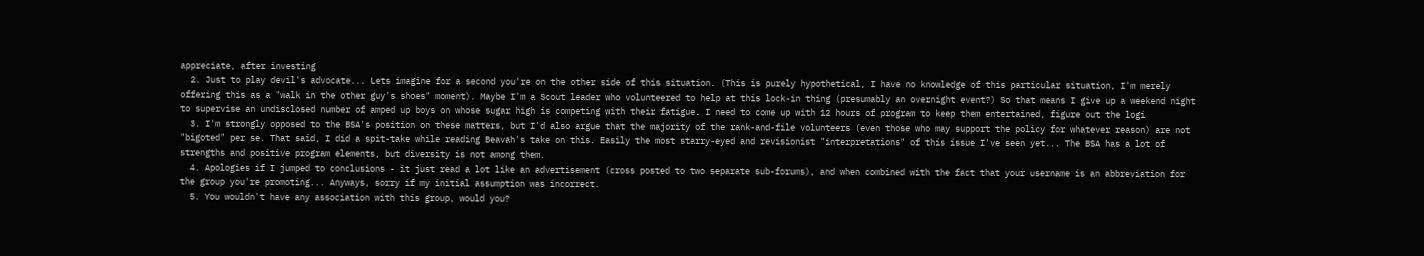appreciate, after investing
  2. Just to play devil's advocate... Lets imagine for a second you're on the other side of this situation. (This is purely hypothetical, I have no knowledge of this particular situation, I'm merely offering this as a "walk in the other guy's shoes" moment). Maybe I'm a Scout leader who volunteered to help at this lock-in thing (presumably an overnight event?) So that means I give up a weekend night to supervise an undisclosed number of amped up boys on whose sugar high is competing with their fatigue. I need to come up with 12 hours of program to keep them entertained, figure out the logi
  3. I'm strongly opposed to the BSA's position on these matters, but I'd also argue that the majority of the rank-and-file volunteers (even those who may support the policy for whatever reason) are not "bigoted" per se. That said, I did a spit-take while reading Beavah's take on this. Easily the most starry-eyed and revisionist "interpretations" of this issue I've seen yet... The BSA has a lot of strengths and positive program elements, but diversity is not among them.
  4. Apologies if I jumped to conclusions - it just read a lot like an advertisement (cross posted to two separate sub-forums), and when combined with the fact that your username is an abbreviation for the group you're promoting... Anyways, sorry if my initial assumption was incorrect.
  5. You wouldn't have any association with this group, would you?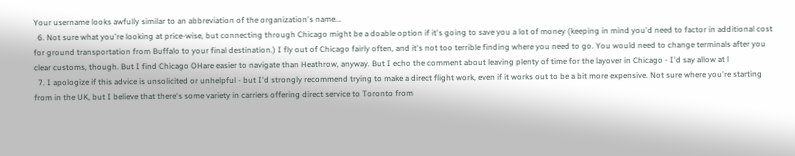Your username looks awfully similar to an abbreviation of the organization's name...
  6. Not sure what you're looking at price-wise, but connecting through Chicago might be a doable option if it's going to save you a lot of money (keeping in mind you'd need to factor in additional cost for ground transportation from Buffalo to your final destination.) I fly out of Chicago fairly often, and it's not too terrible finding where you need to go. You would need to change terminals after you clear customs, though. But I find Chicago OHare easier to navigate than Heathrow, anyway. But I echo the comment about leaving plenty of time for the layover in Chicago - I'd say allow at l
  7. I apologize if this advice is unsolicited or unhelpful - but I'd strongly recommend trying to make a direct flight work, even if it works out to be a bit more expensive. Not sure where you're starting from in the UK, but I believe that there's some variety in carriers offering direct service to Toronto from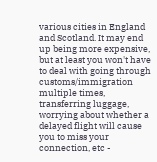various cities in England and Scotland. It may end up being more expensive, but at least you won't have to deal with going through customs/immigration multiple times, transferring luggage, worrying about whether a delayed flight will cause you to miss your connection, etc -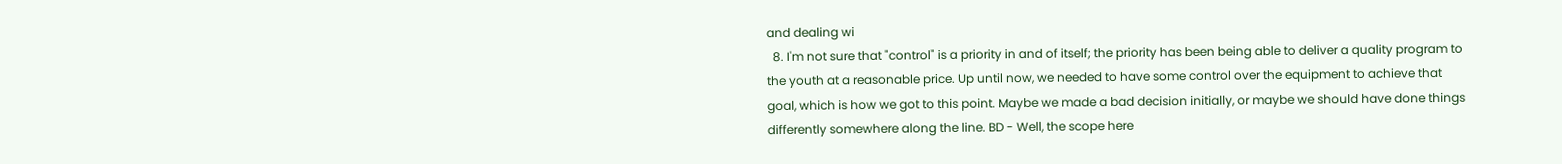and dealing wi
  8. I'm not sure that "control" is a priority in and of itself; the priority has been being able to deliver a quality program to the youth at a reasonable price. Up until now, we needed to have some control over the equipment to achieve that goal, which is how we got to this point. Maybe we made a bad decision initially, or maybe we should have done things differently somewhere along the line. BD - Well, the scope here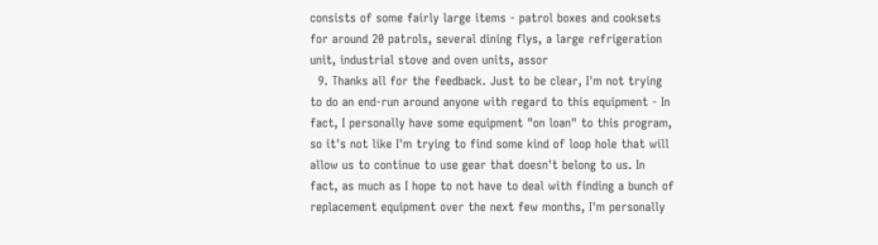consists of some fairly large items - patrol boxes and cooksets for around 20 patrols, several dining flys, a large refrigeration unit, industrial stove and oven units, assor
  9. Thanks all for the feedback. Just to be clear, I'm not trying to do an end-run around anyone with regard to this equipment - In fact, I personally have some equipment "on loan" to this program, so it's not like I'm trying to find some kind of loop hole that will allow us to continue to use gear that doesn't belong to us. In fact, as much as I hope to not have to deal with finding a bunch of replacement equipment over the next few months, I'm personally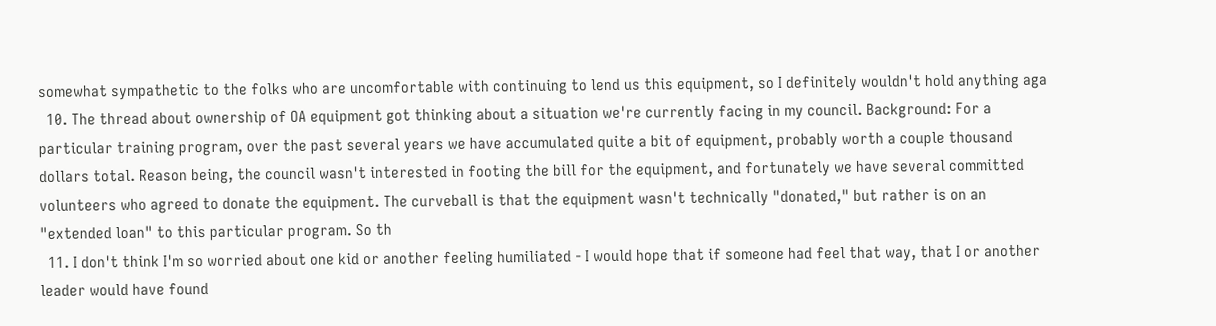somewhat sympathetic to the folks who are uncomfortable with continuing to lend us this equipment, so I definitely wouldn't hold anything aga
  10. The thread about ownership of OA equipment got thinking about a situation we're currently facing in my council. Background: For a particular training program, over the past several years we have accumulated quite a bit of equipment, probably worth a couple thousand dollars total. Reason being, the council wasn't interested in footing the bill for the equipment, and fortunately we have several committed volunteers who agreed to donate the equipment. The curveball is that the equipment wasn't technically "donated," but rather is on an "extended loan" to this particular program. So th
  11. I don't think I'm so worried about one kid or another feeling humiliated - I would hope that if someone had feel that way, that I or another leader would have found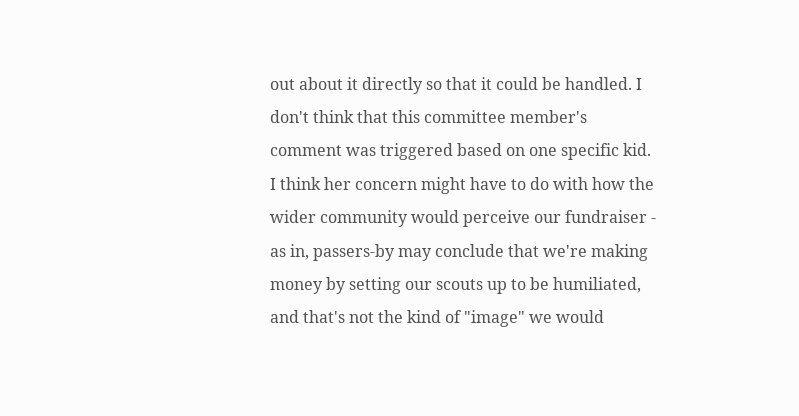out about it directly so that it could be handled. I don't think that this committee member's comment was triggered based on one specific kid. I think her concern might have to do with how the wider community would perceive our fundraiser - as in, passers-by may conclude that we're making money by setting our scouts up to be humiliated, and that's not the kind of "image" we would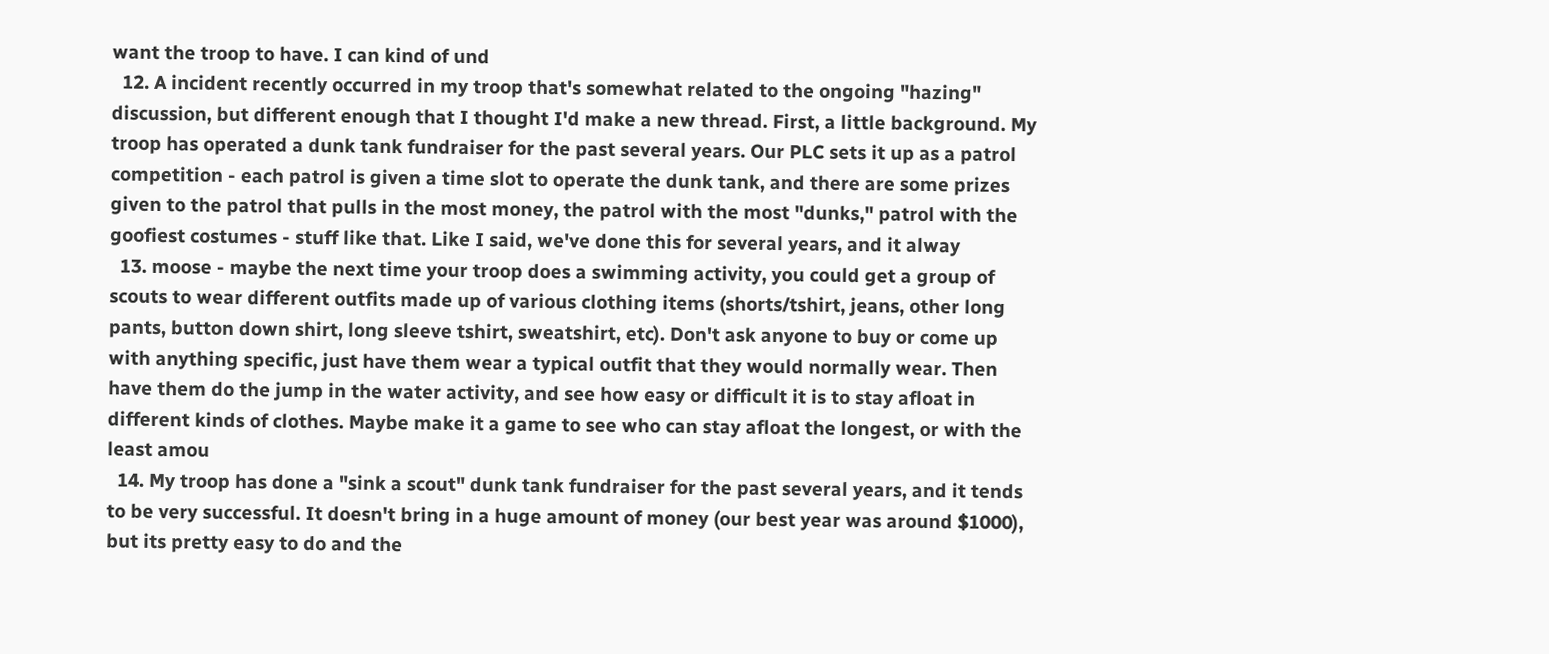want the troop to have. I can kind of und
  12. A incident recently occurred in my troop that's somewhat related to the ongoing "hazing" discussion, but different enough that I thought I'd make a new thread. First, a little background. My troop has operated a dunk tank fundraiser for the past several years. Our PLC sets it up as a patrol competition - each patrol is given a time slot to operate the dunk tank, and there are some prizes given to the patrol that pulls in the most money, the patrol with the most "dunks," patrol with the goofiest costumes - stuff like that. Like I said, we've done this for several years, and it alway
  13. moose - maybe the next time your troop does a swimming activity, you could get a group of scouts to wear different outfits made up of various clothing items (shorts/tshirt, jeans, other long pants, button down shirt, long sleeve tshirt, sweatshirt, etc). Don't ask anyone to buy or come up with anything specific, just have them wear a typical outfit that they would normally wear. Then have them do the jump in the water activity, and see how easy or difficult it is to stay afloat in different kinds of clothes. Maybe make it a game to see who can stay afloat the longest, or with the least amou
  14. My troop has done a "sink a scout" dunk tank fundraiser for the past several years, and it tends to be very successful. It doesn't bring in a huge amount of money (our best year was around $1000), but its pretty easy to do and the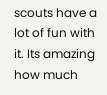scouts have a lot of fun with it. Its amazing how much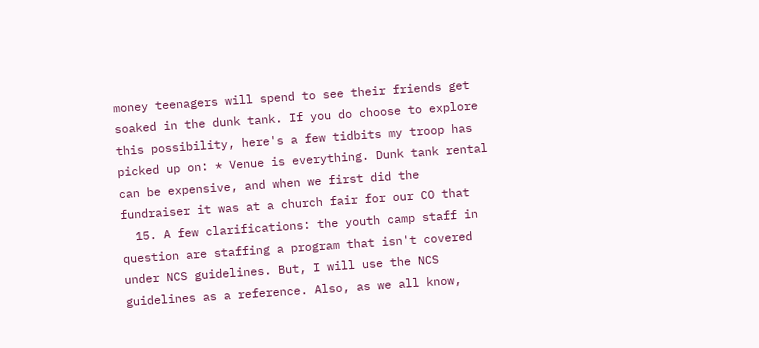money teenagers will spend to see their friends get soaked in the dunk tank. If you do choose to explore this possibility, here's a few tidbits my troop has picked up on: * Venue is everything. Dunk tank rental can be expensive, and when we first did the fundraiser it was at a church fair for our CO that
  15. A few clarifications: the youth camp staff in question are staffing a program that isn't covered under NCS guidelines. But, I will use the NCS guidelines as a reference. Also, as we all know,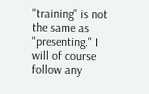"training" is not the same as "presenting." I will of course follow any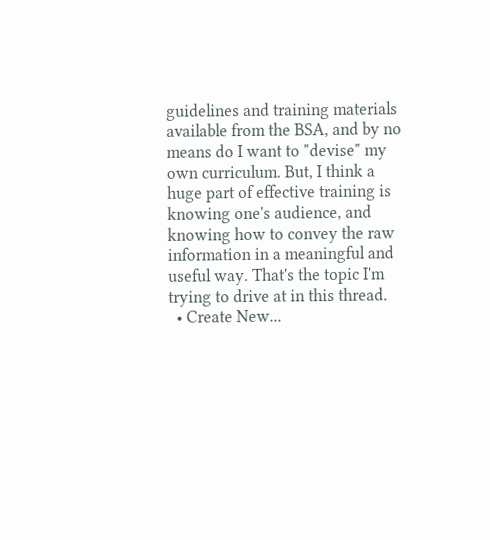guidelines and training materials available from the BSA, and by no means do I want to "devise" my own curriculum. But, I think a huge part of effective training is knowing one's audience, and knowing how to convey the raw information in a meaningful and useful way. That's the topic I'm trying to drive at in this thread.
  • Create New...